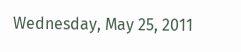Wednesday, May 25, 2011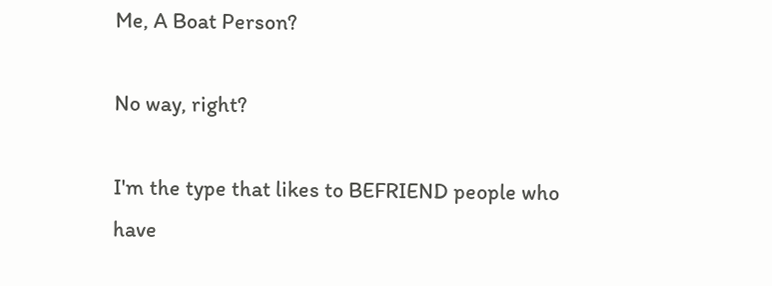Me, A Boat Person?

No way, right?

I'm the type that likes to BEFRIEND people who have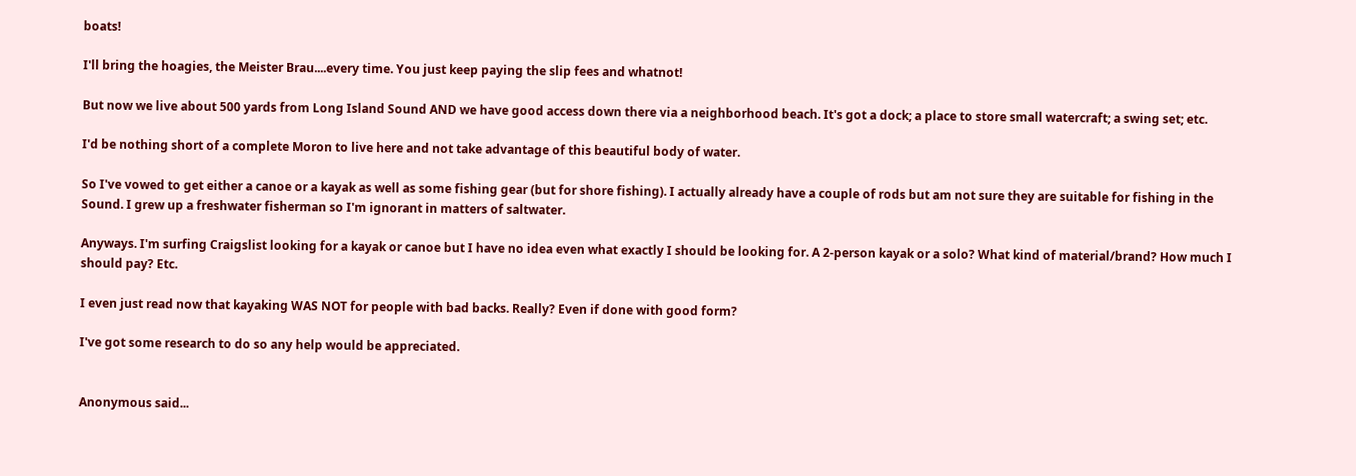boats!

I'll bring the hoagies, the Meister Brau....every time. You just keep paying the slip fees and whatnot!

But now we live about 500 yards from Long Island Sound AND we have good access down there via a neighborhood beach. It's got a dock; a place to store small watercraft; a swing set; etc.

I'd be nothing short of a complete Moron to live here and not take advantage of this beautiful body of water.

So I've vowed to get either a canoe or a kayak as well as some fishing gear (but for shore fishing). I actually already have a couple of rods but am not sure they are suitable for fishing in the Sound. I grew up a freshwater fisherman so I'm ignorant in matters of saltwater.

Anyways. I'm surfing Craigslist looking for a kayak or canoe but I have no idea even what exactly I should be looking for. A 2-person kayak or a solo? What kind of material/brand? How much I should pay? Etc.

I even just read now that kayaking WAS NOT for people with bad backs. Really? Even if done with good form?

I've got some research to do so any help would be appreciated.


Anonymous said...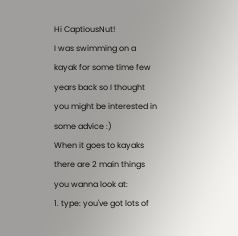Hi CaptiousNut!
I was swimming on a kayak for some time few years back so I thought you might be interested in some advice :)
When it goes to kayaks there are 2 main things you wanna look at:
1. type: you've got lots of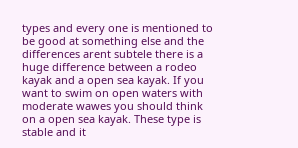types and every one is mentioned to be good at something else and the differences arent subtele there is a huge difference between a rodeo kayak and a open sea kayak. If you want to swim on open waters with moderate wawes you should think on a open sea kayak. These type is stable and it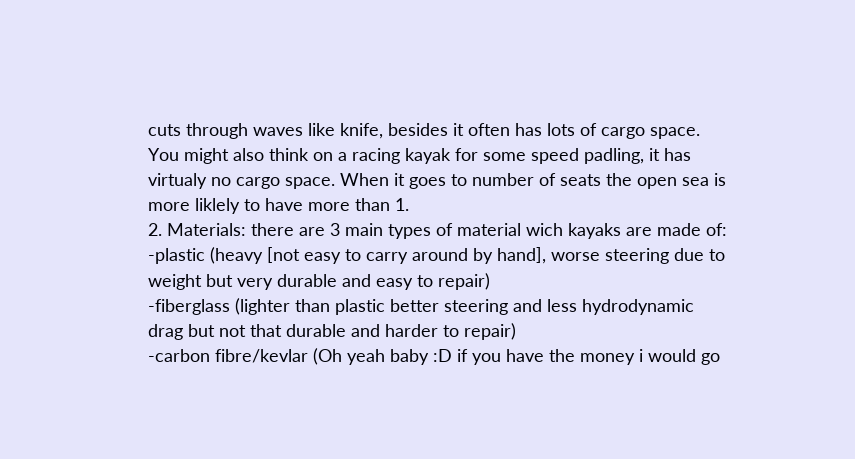cuts through waves like knife, besides it often has lots of cargo space. You might also think on a racing kayak for some speed padling, it has virtualy no cargo space. When it goes to number of seats the open sea is more liklely to have more than 1.
2. Materials: there are 3 main types of material wich kayaks are made of:
-plastic (heavy [not easy to carry around by hand], worse steering due to weight but very durable and easy to repair)
-fiberglass (lighter than plastic better steering and less hydrodynamic drag but not that durable and harder to repair)
-carbon fibre/kevlar (Oh yeah baby :D if you have the money i would go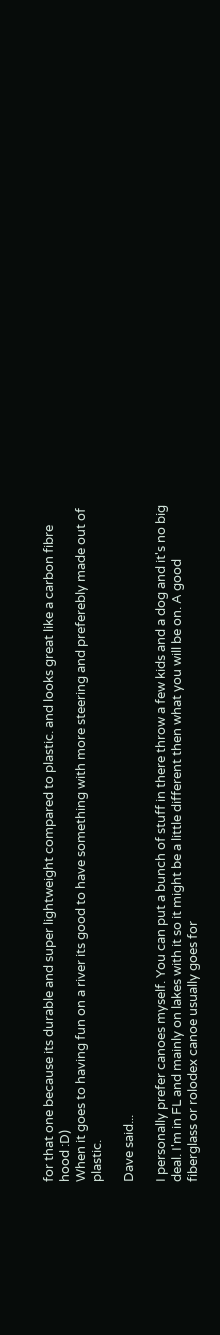for that one because its durable and super lightweight compared to plastic. and looks great like a carbon fibre hood :D)
When it goes to having fun on a river its good to have something with more steering and preferebly made out of plastic.

Dave said...

I personally prefer canoes myself. You can put a bunch of stuff in there throw a few kids and a dog and it's no big deal. I'm in FL and mainly on lakes with it so it might be a little different then what you will be on. A good fiberglass or rolodex canoe usually goes for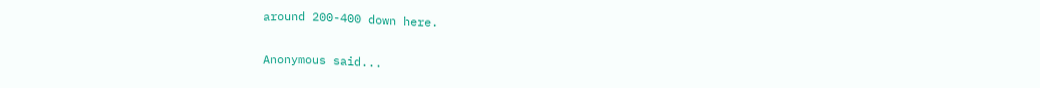around 200-400 down here.

Anonymous said...